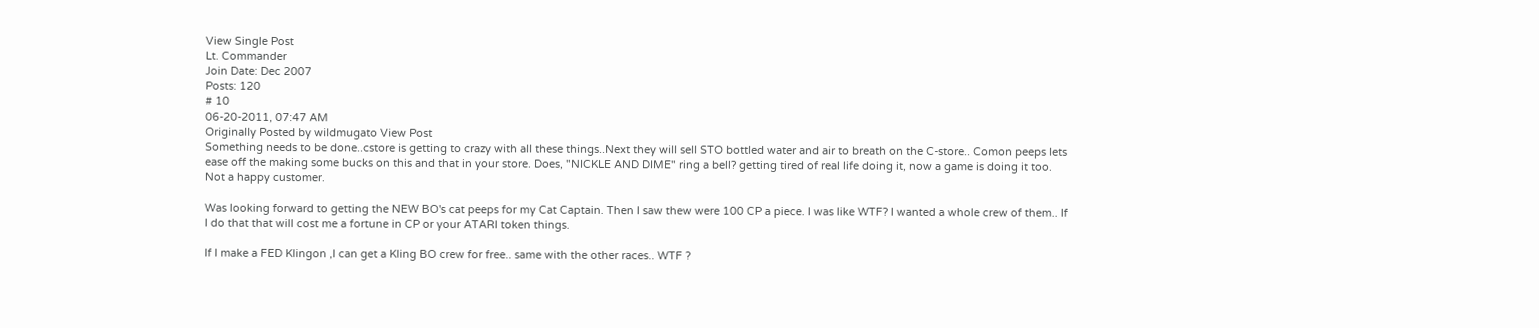View Single Post
Lt. Commander
Join Date: Dec 2007
Posts: 120
# 10
06-20-2011, 07:47 AM
Originally Posted by wildmugato View Post
Something needs to be done..cstore is getting to crazy with all these things..Next they will sell STO bottled water and air to breath on the C-store.. Comon peeps lets ease off the making some bucks on this and that in your store. Does, "NICKLE AND DIME" ring a bell? getting tired of real life doing it, now a game is doing it too. Not a happy customer.

Was looking forward to getting the NEW BO's cat peeps for my Cat Captain. Then I saw thew were 100 CP a piece. I was like WTF? I wanted a whole crew of them.. If I do that that will cost me a fortune in CP or your ATARI token things.

If I make a FED Klingon ,I can get a Kling BO crew for free.. same with the other races.. WTF ?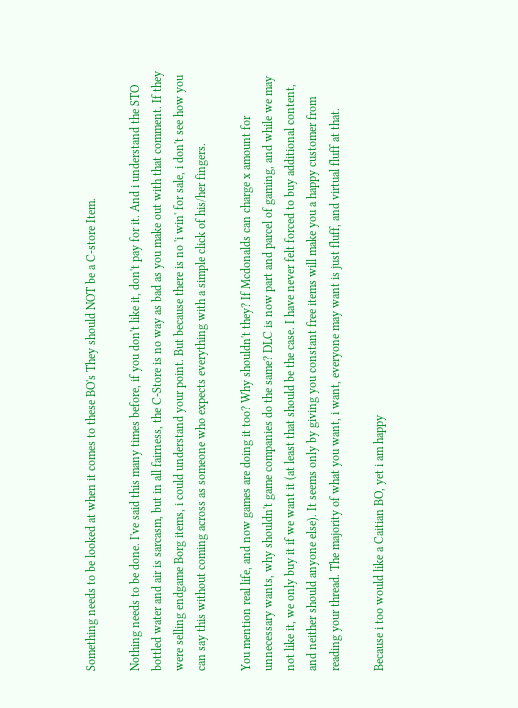Something needs to be looked at when it comes to these BO's They should NOT be a C-store Item.

Nothing needs to be done. I've said this many times before, if you don't like it, don't pay for it. And i understand the STO bottled water and air is sarcasm, but in all fairness, the C-Store is no way as bad as you make out with that comment. If they were selling endgame Borg items, i could understand your point. But because there is no 'i win' for sale, i don't see how you can say this without coming across as someone who expects everything with a simple click of his/her fingers.

You mention real life, and now games are doing it too? Why shouldn't they? If Mcdonalds can charge x amount for unnecessary wants, why shouldn't game companies do the same? DLC is now part and parcel of gaming, and while we may not like it, we only buy it if we want it (at least that should be the case. I have never felt forced to buy additional content, and neither should anyone else). It seems only by giving you constant free items will make you a happy customer from reading your thread. The majority of what you want, i want, everyone may want is just fluff, and virtual fluff at that.

Because i too would like a Caitian BO, yet i am happy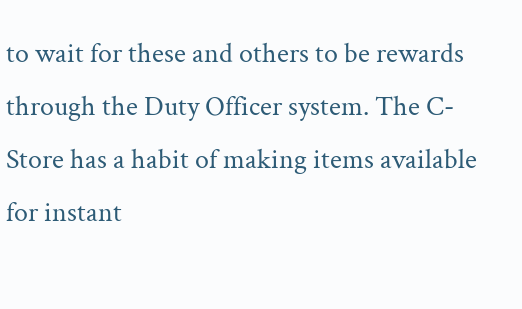to wait for these and others to be rewards through the Duty Officer system. The C-Store has a habit of making items available for instant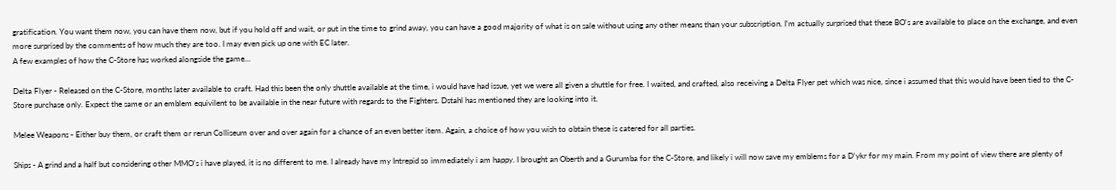gratification. You want them now, you can have them now, but if you hold off and wait, or put in the time to grind away, you can have a good majority of what is on sale without using any other means than your subscription. I'm actually surprised that these BO's are available to place on the exchange, and even more surprised by the comments of how much they are too. I may even pick up one with EC later.
A few examples of how the C-Store has worked alongside the game...

Delta Flyer - Released on the C-Store, months later available to craft. Had this been the only shuttle available at the time, i would have had issue, yet we were all given a shuttle for free. I waited, and crafted, also receiving a Delta Flyer pet which was nice, since i assumed that this would have been tied to the C-Store purchase only. Expect the same or an emblem equivilent to be available in the near future with regards to the Fighters. Dstahl has mentioned they are looking into it.

Melee Weapons - Either buy them, or craft them or rerun Colliseum over and over again for a chance of an even better item. Again, a choice of how you wish to obtain these is catered for all parties.

Ships - A grind and a half but considering other MMO's i have played, it is no different to me. I already have my Intrepid so immediately i am happy. I brought an Oberth and a Gurumba for the C-Store, and likely i will now save my emblems for a D'ykr for my main. From my point of view there are plenty of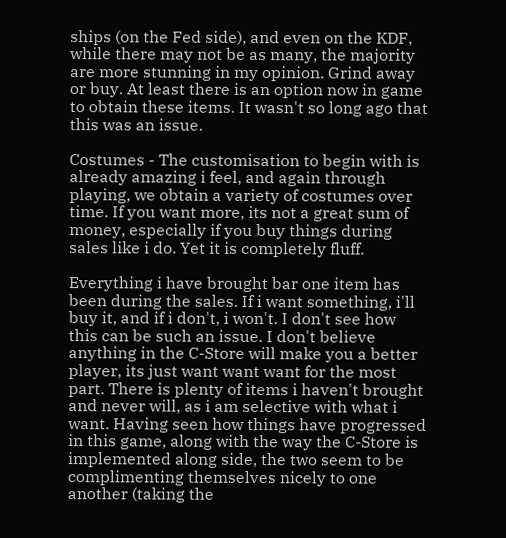ships (on the Fed side), and even on the KDF, while there may not be as many, the majority are more stunning in my opinion. Grind away or buy. At least there is an option now in game to obtain these items. It wasn't so long ago that this was an issue.

Costumes - The customisation to begin with is already amazing i feel, and again through playing, we obtain a variety of costumes over time. If you want more, its not a great sum of money, especially if you buy things during sales like i do. Yet it is completely fluff.

Everything i have brought bar one item has been during the sales. If i want something, i'll buy it, and if i don't, i won't. I don't see how this can be such an issue. I don't believe anything in the C-Store will make you a better player, its just want want want for the most part. There is plenty of items i haven't brought and never will, as i am selective with what i want. Having seen how things have progressed in this game, along with the way the C-Store is implemented along side, the two seem to be complimenting themselves nicely to one another (taking the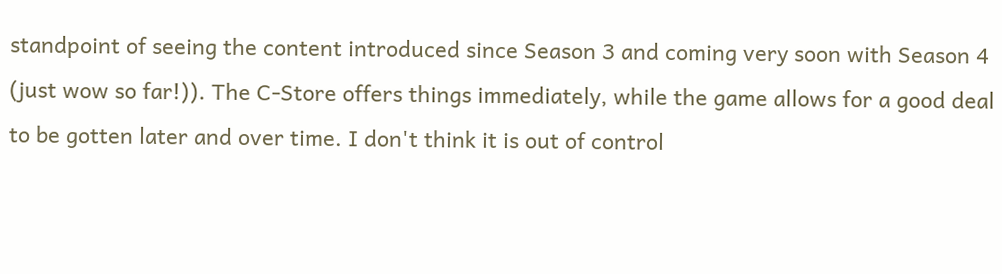standpoint of seeing the content introduced since Season 3 and coming very soon with Season 4 (just wow so far!)). The C-Store offers things immediately, while the game allows for a good deal to be gotten later and over time. I don't think it is out of control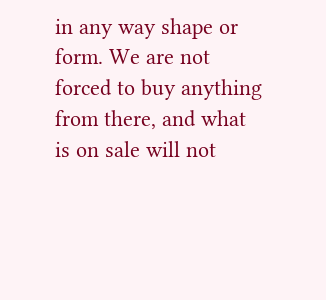in any way shape or form. We are not forced to buy anything from there, and what is on sale will not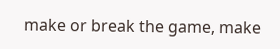make or break the game, make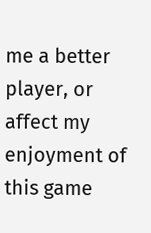me a better player, or affect my enjoyment of this game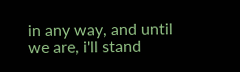in any way, and until we are, i'll stand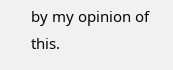by my opinion of this.